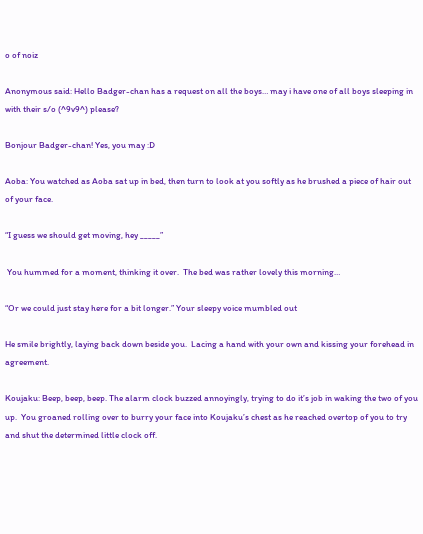o of noiz

Anonymous said: Hello Badger-chan has a request on all the boys… may i have one of all boys sleeping in with their s/o (^9v9^) please?

Bonjour Badger-chan! Yes, you may :D

Aoba: You watched as Aoba sat up in bed, then turn to look at you softly as he brushed a piece of hair out of your face.

“I guess we should get moving, hey _____”

 You hummed for a moment, thinking it over.  The bed was rather lovely this morning…

“Or we could just stay here for a bit longer.” Your sleepy voice mumbled out

He smile brightly, laying back down beside you.  Lacing a hand with your own and kissing your forehead in agreement.

Koujaku: Beep, beep, beep. The alarm clock buzzed annoyingly, trying to do it’s job in waking the two of you up.  You groaned rolling over to burry your face into Koujaku’s chest as he reached overtop of you to try and shut the determined little clock off.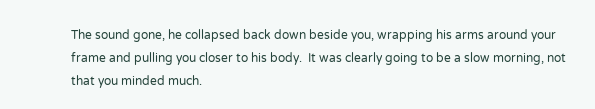The sound gone, he collapsed back down beside you, wrapping his arms around your frame and pulling you closer to his body.  It was clearly going to be a slow morning, not that you minded much.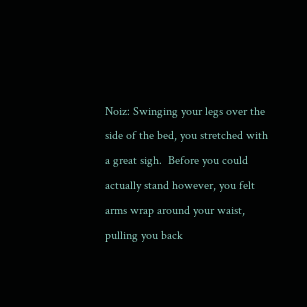Noiz: Swinging your legs over the side of the bed, you stretched with a great sigh.  Before you could actually stand however, you felt arms wrap around your waist, pulling you back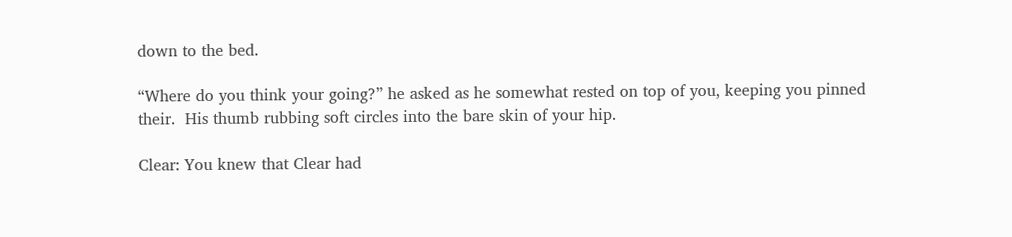down to the bed.

“Where do you think your going?” he asked as he somewhat rested on top of you, keeping you pinned their.  His thumb rubbing soft circles into the bare skin of your hip.

Clear: You knew that Clear had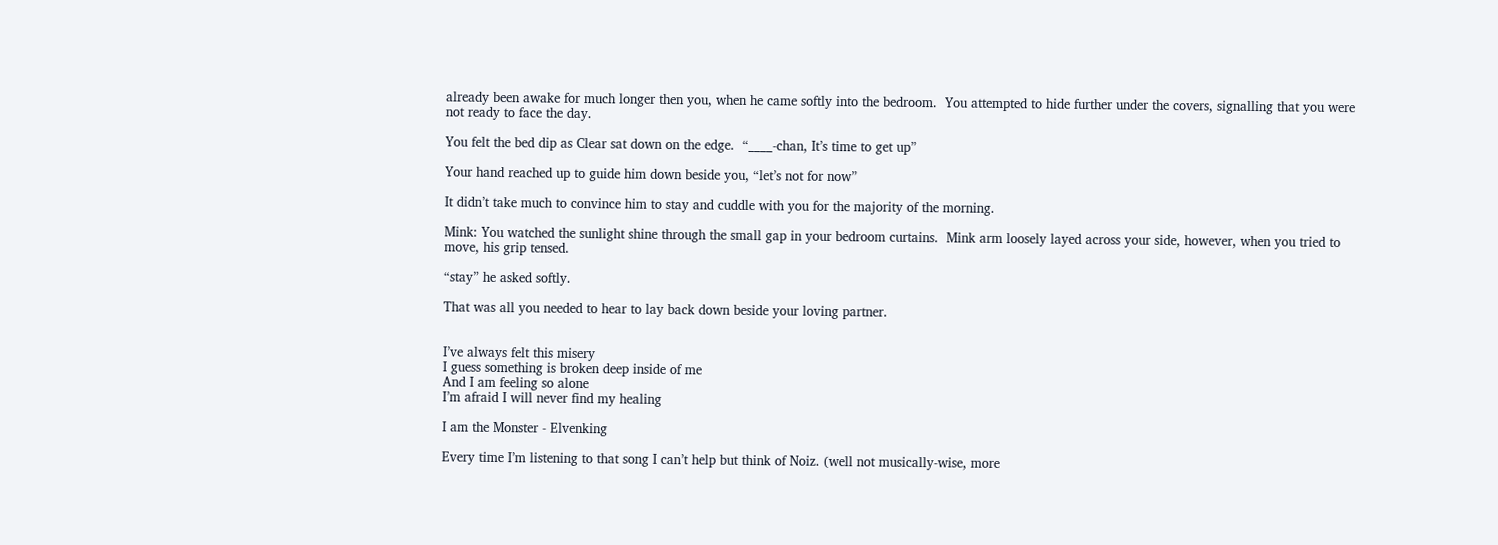already been awake for much longer then you, when he came softly into the bedroom.  You attempted to hide further under the covers, signalling that you were not ready to face the day.

You felt the bed dip as Clear sat down on the edge.  “____-chan, It’s time to get up”

Your hand reached up to guide him down beside you, “let’s not for now”

It didn’t take much to convince him to stay and cuddle with you for the majority of the morning.

Mink: You watched the sunlight shine through the small gap in your bedroom curtains.  Mink arm loosely layed across your side, however, when you tried to move, his grip tensed.

“stay” he asked softly.

That was all you needed to hear to lay back down beside your loving partner.


I’ve always felt this misery
I guess something is broken deep inside of me
And I am feeling so alone
I’m afraid I will never find my healing

I am the Monster - Elvenking

Every time I’m listening to that song I can’t help but think of Noiz. (well not musically-wise, more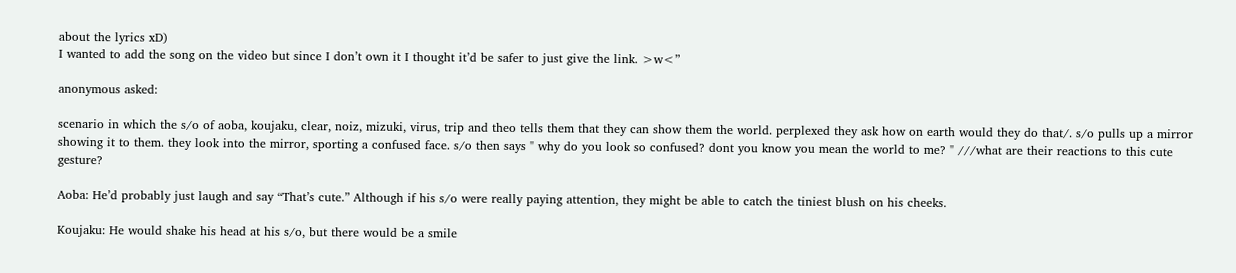about the lyrics xD)
I wanted to add the song on the video but since I don’t own it I thought it’d be safer to just give the link. >w<”

anonymous asked:

scenario in which the s/o of aoba, koujaku, clear, noiz, mizuki, virus, trip and theo tells them that they can show them the world. perplexed they ask how on earth would they do that/. s/o pulls up a mirror showing it to them. they look into the mirror, sporting a confused face. s/o then says " why do you look so confused? dont you know you mean the world to me? " ///what are their reactions to this cute gesture?

Aoba: He’d probably just laugh and say “That’s cute.” Although if his s/o were really paying attention, they might be able to catch the tiniest blush on his cheeks.

Koujaku: He would shake his head at his s/o, but there would be a smile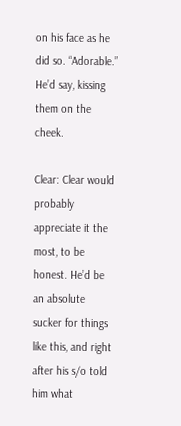on his face as he did so. “Adorable.” He’d say, kissing them on the cheek.

Clear: Clear would probably appreciate it the most, to be honest. He’d be an absolute sucker for things like this, and right after his s/o told him what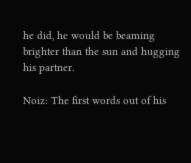he did, he would be beaming brighter than the sun and hugging his partner.

Noiz: The first words out of his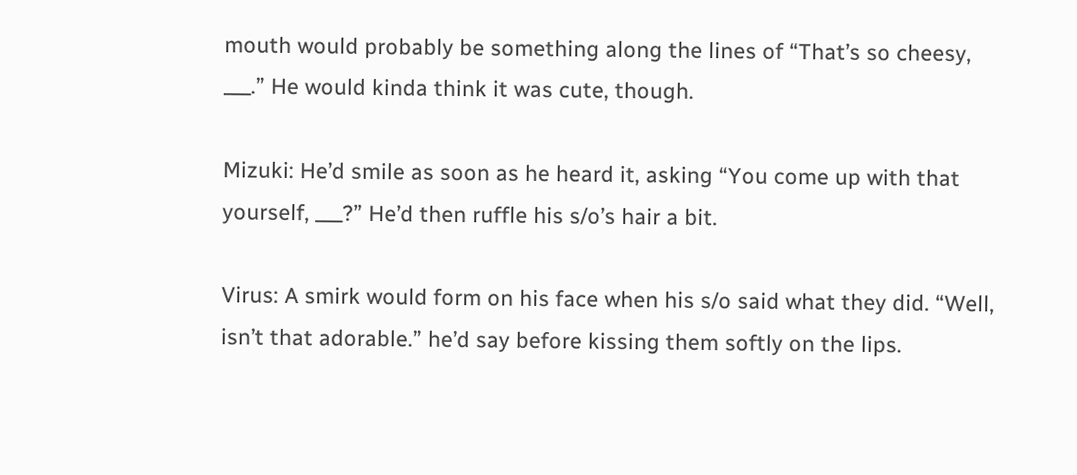mouth would probably be something along the lines of “That’s so cheesy, ___.” He would kinda think it was cute, though.

Mizuki: He’d smile as soon as he heard it, asking “You come up with that yourself, ___?” He’d then ruffle his s/o’s hair a bit.

Virus: A smirk would form on his face when his s/o said what they did. “Well, isn’t that adorable.” he’d say before kissing them softly on the lips.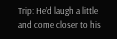Trip: He’d laugh a little and come closer to his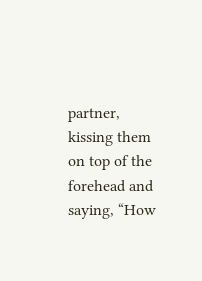partner, kissing them on top of the forehead and saying, “How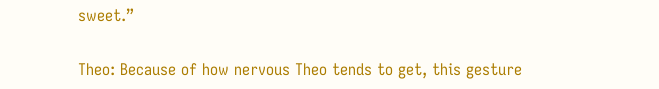sweet.”

Theo: Because of how nervous Theo tends to get, this gesture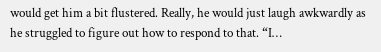would get him a bit flustered. Really, he would just laugh awkwardly as he struggled to figure out how to respond to that. “I…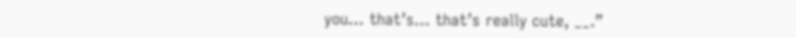you… that’s… that’s really cute, __.”